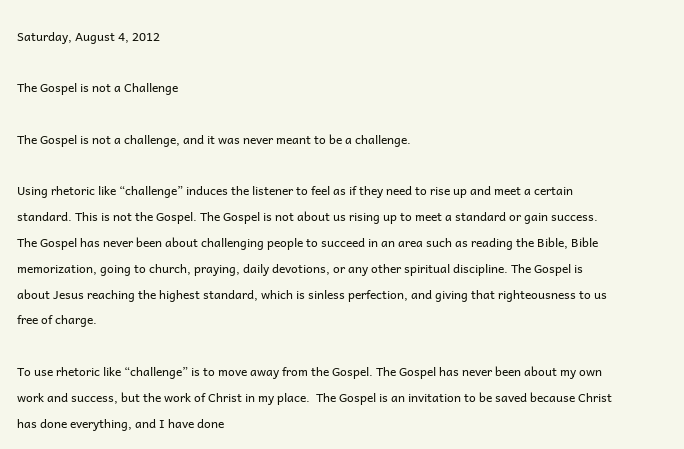Saturday, August 4, 2012

The Gospel is not a Challenge

The Gospel is not a challenge, and it was never meant to be a challenge.

Using rhetoric like “challenge” induces the listener to feel as if they need to rise up and meet a certain standard. This is not the Gospel. The Gospel is not about us rising up to meet a standard or gain success. The Gospel has never been about challenging people to succeed in an area such as reading the Bible, Bible memorization, going to church, praying, daily devotions, or any other spiritual discipline. The Gospel is about Jesus reaching the highest standard, which is sinless perfection, and giving that righteousness to us free of charge.

To use rhetoric like “challenge” is to move away from the Gospel. The Gospel has never been about my own work and success, but the work of Christ in my place.  The Gospel is an invitation to be saved because Christ has done everything, and I have done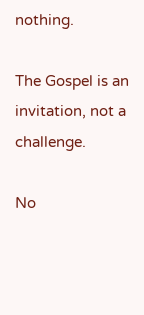nothing.

The Gospel is an invitation, not a challenge.

No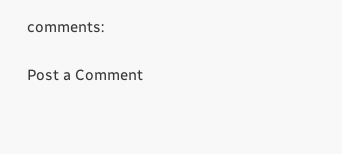comments:

Post a Comment